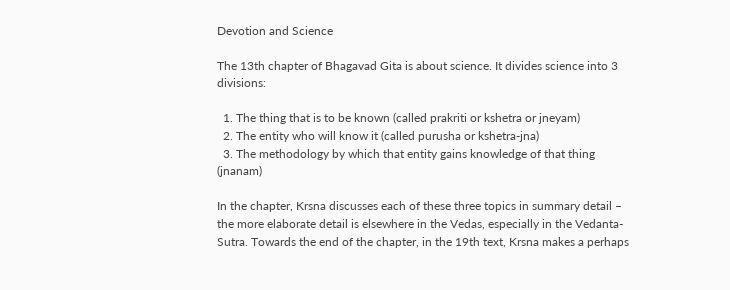Devotion and Science

The 13th chapter of Bhagavad Gita is about science. It divides science into 3 divisions:

  1. The thing that is to be known (called prakriti or kshetra or jneyam)
  2. The entity who will know it (called purusha or kshetra-jna)
  3. The methodology by which that entity gains knowledge of that thing (jnanam)

In the chapter, Krsna discusses each of these three topics in summary detail – the more elaborate detail is elsewhere in the Vedas, especially in the Vedanta-Sutra. Towards the end of the chapter, in the 19th text, Krsna makes a perhaps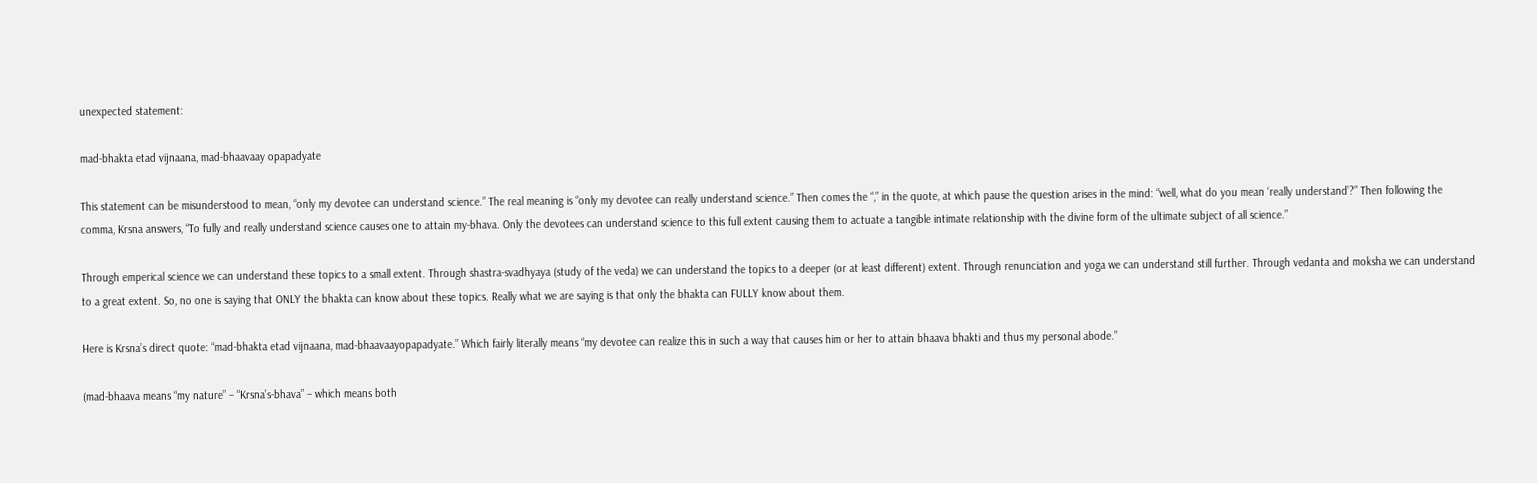unexpected statement:

mad-bhakta etad vijnaana, mad-bhaavaay opapadyate

This statement can be misunderstood to mean, “only my devotee can understand science.” The real meaning is “only my devotee can really understand science.” Then comes the “,” in the quote, at which pause the question arises in the mind: “well, what do you mean ‘really understand’?” Then following the comma, Krsna answers, “To fully and really understand science causes one to attain my-bhava. Only the devotees can understand science to this full extent causing them to actuate a tangible intimate relationship with the divine form of the ultimate subject of all science.”

Through emperical science we can understand these topics to a small extent. Through shastra-svadhyaya (study of the veda) we can understand the topics to a deeper (or at least different) extent. Through renunciation and yoga we can understand still further. Through vedanta and moksha we can understand to a great extent. So, no one is saying that ONLY the bhakta can know about these topics. Really what we are saying is that only the bhakta can FULLY know about them.

Here is Krsna’s direct quote: “mad-bhakta etad vijnaana, mad-bhaavaayopapadyate.” Which fairly literally means “my devotee can realize this in such a way that causes him or her to attain bhaava bhakti and thus my personal abode.”

(mad-bhaava means “my nature” – “Krsna’s-bhava” – which means both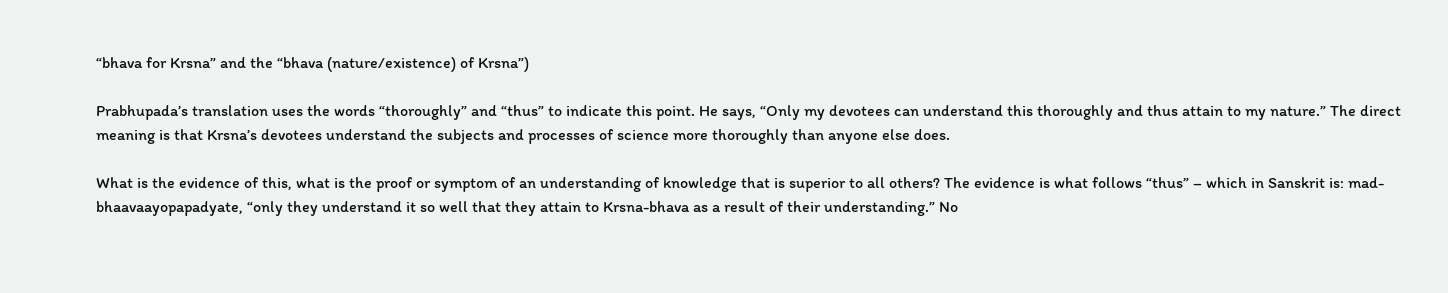“bhava for Krsna” and the “bhava (nature/existence) of Krsna”)

Prabhupada’s translation uses the words “thoroughly” and “thus” to indicate this point. He says, “Only my devotees can understand this thoroughly and thus attain to my nature.” The direct meaning is that Krsna’s devotees understand the subjects and processes of science more thoroughly than anyone else does.

What is the evidence of this, what is the proof or symptom of an understanding of knowledge that is superior to all others? The evidence is what follows “thus” – which in Sanskrit is: mad-bhaavaayopapadyate, “only they understand it so well that they attain to Krsna-bhava as a result of their understanding.” No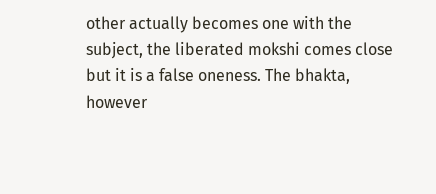other actually becomes one with the subject, the liberated mokshi comes close but it is a false oneness. The bhakta, however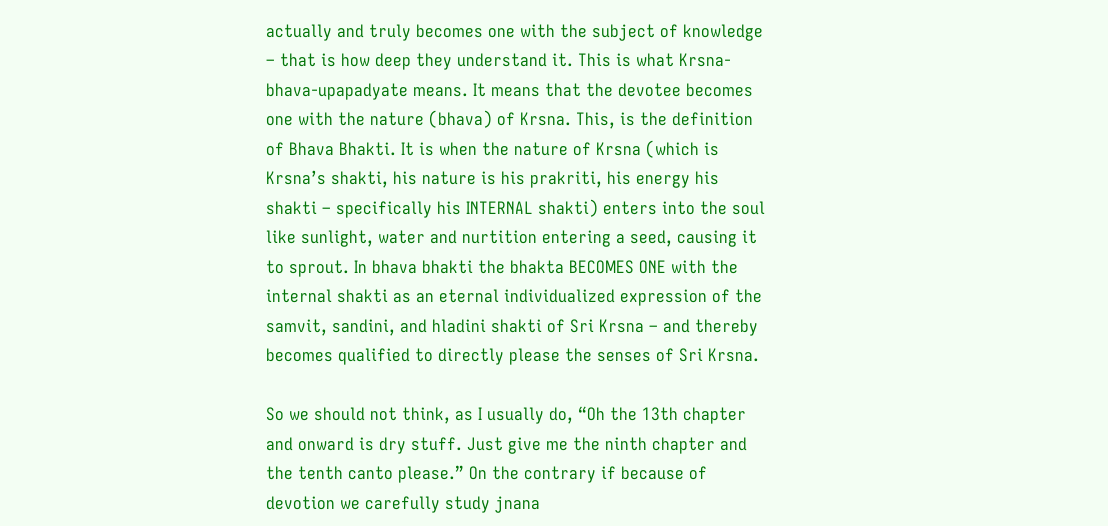actually and truly becomes one with the subject of knowledge – that is how deep they understand it. This is what Krsna-bhava-upapadyate means. It means that the devotee becomes one with the nature (bhava) of Krsna. This, is the definition of Bhava Bhakti. It is when the nature of Krsna (which is Krsna’s shakti, his nature is his prakriti, his energy his shakti – specifically his INTERNAL shakti) enters into the soul like sunlight, water and nurtition entering a seed, causing it to sprout. In bhava bhakti the bhakta BECOMES ONE with the internal shakti as an eternal individualized expression of the samvit, sandini, and hladini shakti of Sri Krsna – and thereby becomes qualified to directly please the senses of Sri Krsna.

So we should not think, as I usually do, “Oh the 13th chapter and onward is dry stuff. Just give me the ninth chapter and the tenth canto please.” On the contrary if because of devotion we carefully study jnana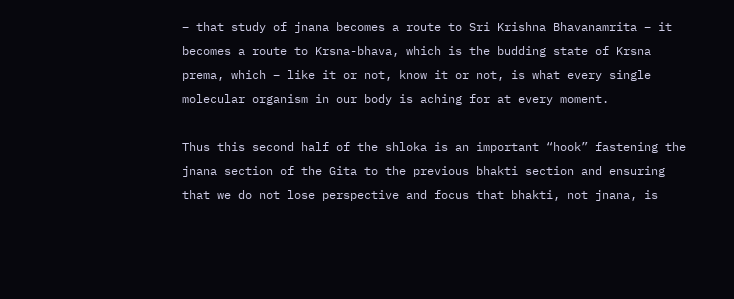– that study of jnana becomes a route to Sri Krishna Bhavanamrita – it becomes a route to Krsna-bhava, which is the budding state of Krsna prema, which – like it or not, know it or not, is what every single molecular organism in our body is aching for at every moment.

Thus this second half of the shloka is an important “hook” fastening the jnana section of the Gita to the previous bhakti section and ensuring that we do not lose perspective and focus that bhakti, not jnana, is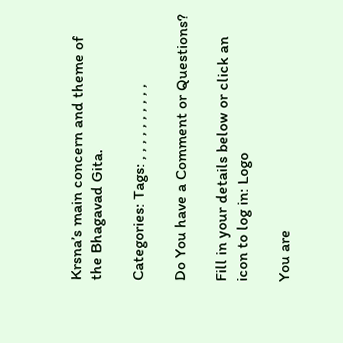Krsna’s main concern and theme of the Bhagavad Gita.

Categories: Tags: , , , , , , , , , ,

Do You have a Comment or Questions?

Fill in your details below or click an icon to log in: Logo

You are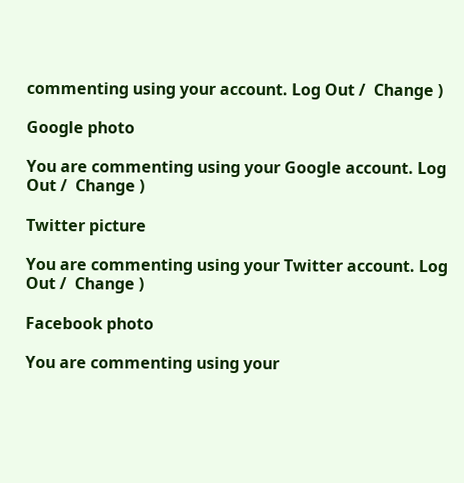commenting using your account. Log Out /  Change )

Google photo

You are commenting using your Google account. Log Out /  Change )

Twitter picture

You are commenting using your Twitter account. Log Out /  Change )

Facebook photo

You are commenting using your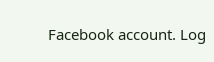Facebook account. Log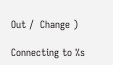Out /  Change )

Connecting to %s